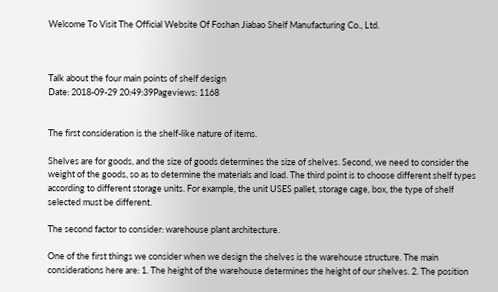Welcome To Visit The Official Website Of Foshan Jiabao Shelf Manufacturing Co., Ltd.



Talk about the four main points of shelf design
Date: 2018-09-29 20:49:39Pageviews: 1168


The first consideration is the shelf-like nature of items.

Shelves are for goods, and the size of goods determines the size of shelves. Second, we need to consider the weight of the goods, so as to determine the materials and load. The third point is to choose different shelf types according to different storage units. For example, the unit USES pallet, storage cage, box, the type of shelf selected must be different.

The second factor to consider: warehouse plant architecture.

One of the first things we consider when we design the shelves is the warehouse structure. The main considerations here are: 1. The height of the warehouse determines the height of our shelves. 2. The position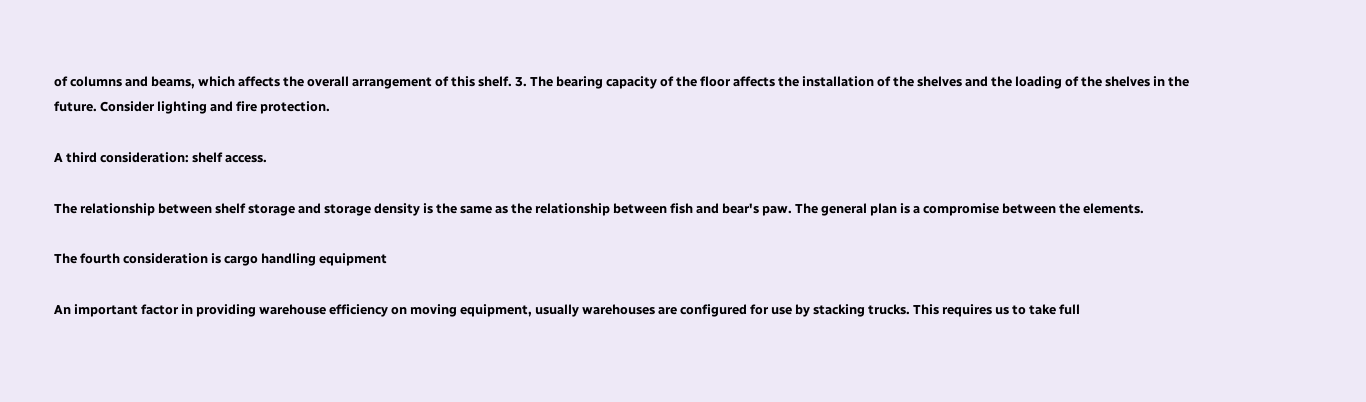of columns and beams, which affects the overall arrangement of this shelf. 3. The bearing capacity of the floor affects the installation of the shelves and the loading of the shelves in the future. Consider lighting and fire protection.

A third consideration: shelf access.

The relationship between shelf storage and storage density is the same as the relationship between fish and bear's paw. The general plan is a compromise between the elements.

The fourth consideration is cargo handling equipment

An important factor in providing warehouse efficiency on moving equipment, usually warehouses are configured for use by stacking trucks. This requires us to take full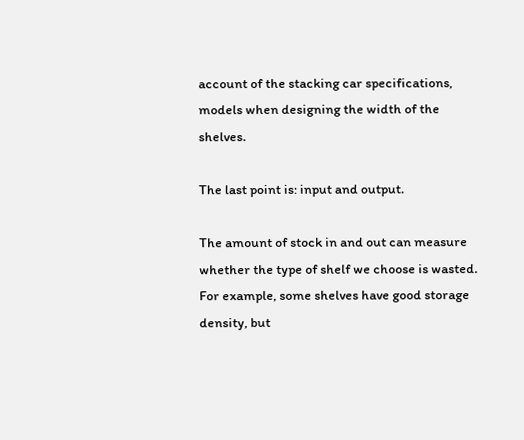account of the stacking car specifications, models when designing the width of the shelves.

The last point is: input and output.

The amount of stock in and out can measure whether the type of shelf we choose is wasted. For example, some shelves have good storage density, but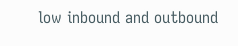low inbound and outbound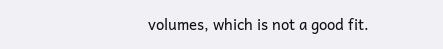volumes, which is not a good fit.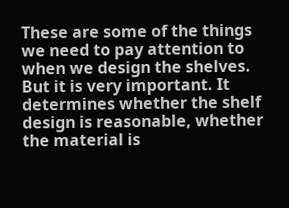These are some of the things we need to pay attention to when we design the shelves. But it is very important. It determines whether the shelf design is reasonable, whether the material is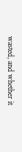wasted, and whether it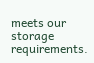meets our storage requirements.